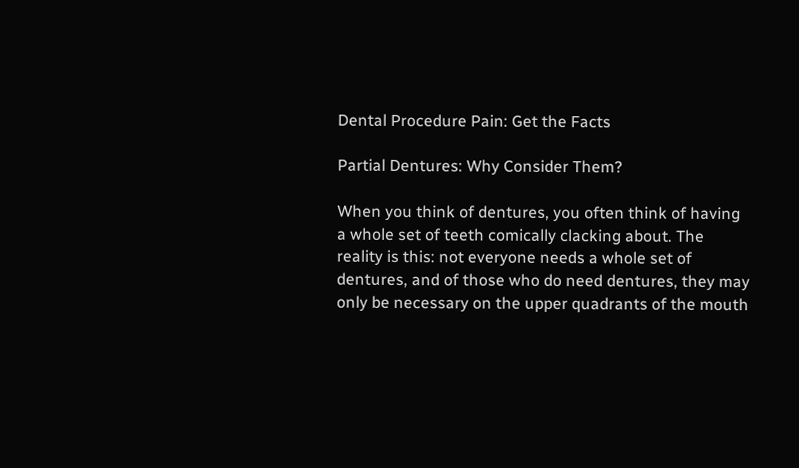Dental Procedure Pain: Get the Facts

Partial Dentures: Why Consider Them?

When you think of dentures, you often think of having a whole set of teeth comically clacking about. The reality is this: not everyone needs a whole set of dentures, and of those who do need dentures, they may only be necessary on the upper quadrants of the mouth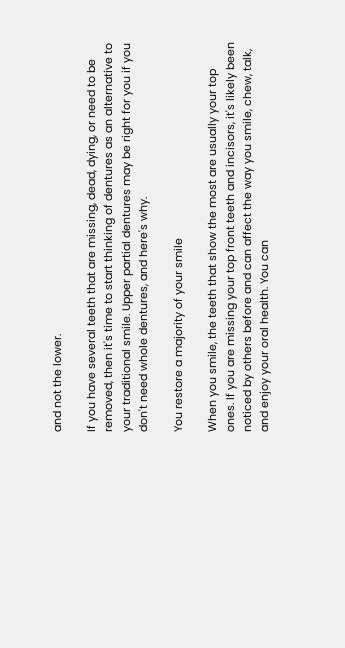and not the lower.

If you have several teeth that are missing, dead, dying, or need to be removed, then it's time to start thinking of dentures as an alternative to your traditional smile. Upper partial dentures may be right for you if you don't need whole dentures, and here's why.

You restore a majority of your smile

When you smile, the teeth that show the most are usually your top ones. If you are missing your top front teeth and incisors, it's likely been noticed by others before and can affect the way you smile, chew, talk, and enjoy your oral health. You can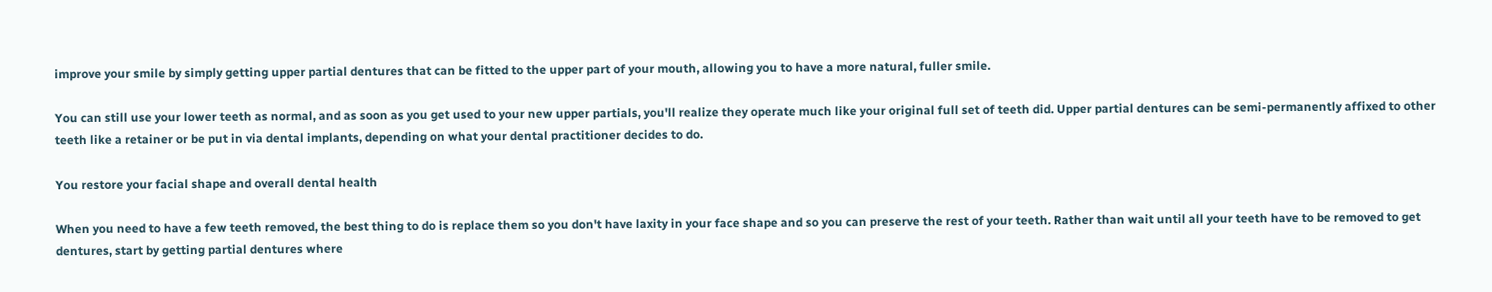improve your smile by simply getting upper partial dentures that can be fitted to the upper part of your mouth, allowing you to have a more natural, fuller smile.

You can still use your lower teeth as normal, and as soon as you get used to your new upper partials, you'll realize they operate much like your original full set of teeth did. Upper partial dentures can be semi-permanently affixed to other teeth like a retainer or be put in via dental implants, depending on what your dental practitioner decides to do.

You restore your facial shape and overall dental health

When you need to have a few teeth removed, the best thing to do is replace them so you don't have laxity in your face shape and so you can preserve the rest of your teeth. Rather than wait until all your teeth have to be removed to get dentures, start by getting partial dentures where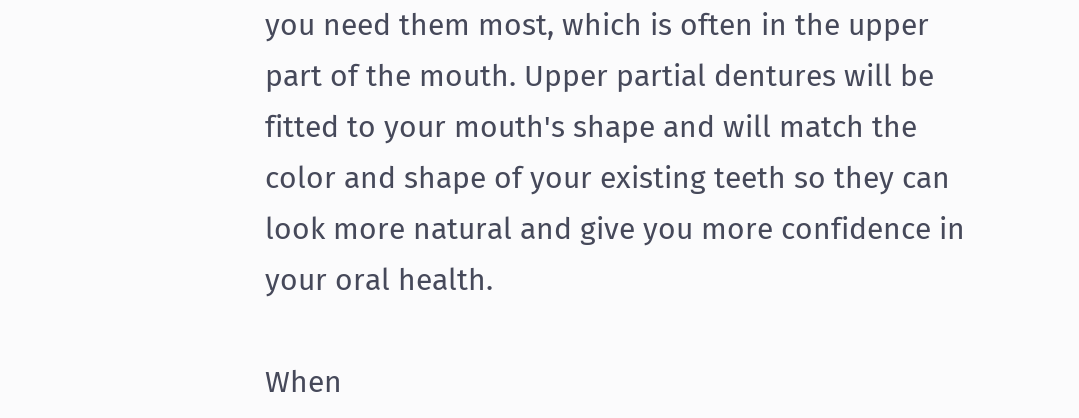you need them most, which is often in the upper part of the mouth. Upper partial dentures will be fitted to your mouth's shape and will match the color and shape of your existing teeth so they can look more natural and give you more confidence in your oral health.

When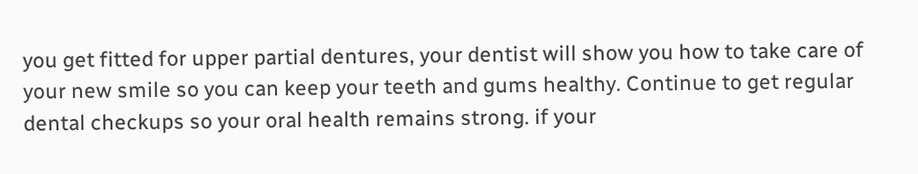you get fitted for upper partial dentures, your dentist will show you how to take care of your new smile so you can keep your teeth and gums healthy. Continue to get regular dental checkups so your oral health remains strong. if your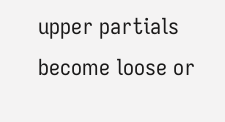upper partials become loose or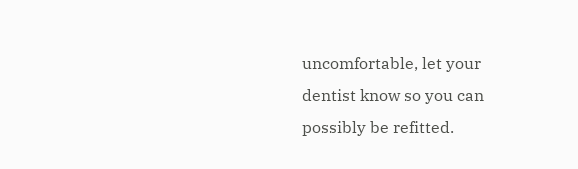uncomfortable, let your dentist know so you can possibly be refitted.